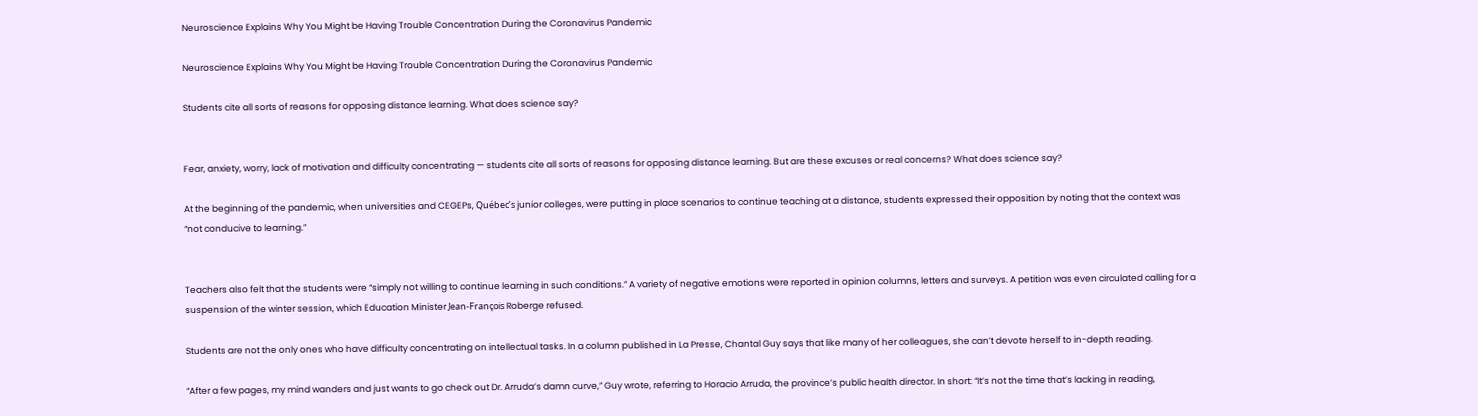Neuroscience Explains Why You Might be Having Trouble Concentration During the Coronavirus Pandemic

Neuroscience Explains Why You Might be Having Trouble Concentration During the Coronavirus Pandemic

Students cite all sorts of reasons for opposing distance learning. What does science say?


Fear, anxiety, worry, lack of motivation and difficulty concentrating — students cite all sorts of reasons for opposing distance learning. But are these excuses or real concerns? What does science say?

At the beginning of the pandemic, when universities and CEGEPs, Québec’s junior colleges, were putting in place scenarios to continue teaching at a distance, students expressed their opposition by noting that the context was “not conducive to learning.”


Teachers also felt that the students were “simply not willing to continue learning in such conditions.” A variety of negative emotions were reported in opinion columns, letters and surveys. A petition was even circulated calling for a suspension of the winter session, which Education Minister Jean-François Roberge refused.

Students are not the only ones who have difficulty concentrating on intellectual tasks. In a column published in La Presse, Chantal Guy says that like many of her colleagues, she can’t devote herself to in-depth reading.

“After a few pages, my mind wanders and just wants to go check out Dr. Arruda’s damn curve,” Guy wrote, referring to Horacio Arruda, the province’s public health director. In short: “It’s not the time that’s lacking in reading,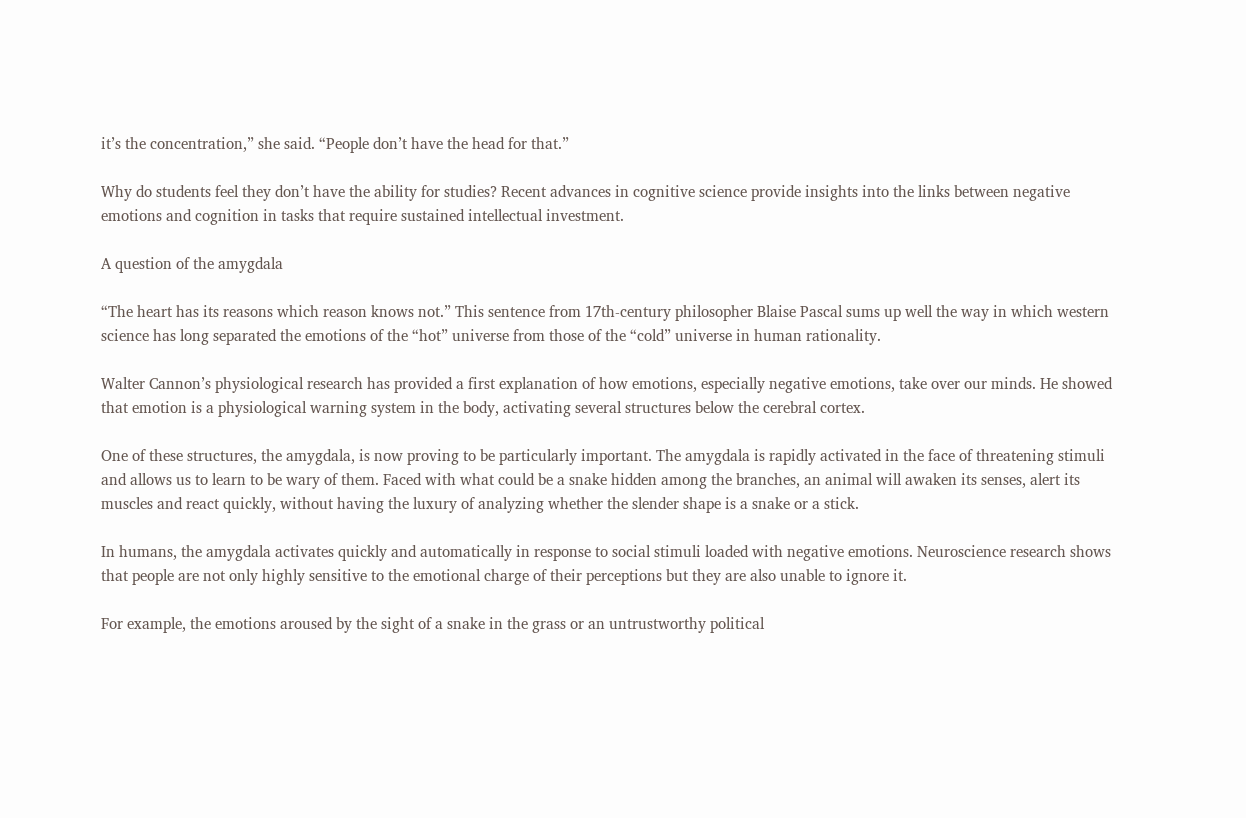it’s the concentration,” she said. “People don’t have the head for that.”

Why do students feel they don’t have the ability for studies? Recent advances in cognitive science provide insights into the links between negative emotions and cognition in tasks that require sustained intellectual investment.

A question of the amygdala

“The heart has its reasons which reason knows not.” This sentence from 17th-century philosopher Blaise Pascal sums up well the way in which western science has long separated the emotions of the “hot” universe from those of the “cold” universe in human rationality.

Walter Cannon’s physiological research has provided a first explanation of how emotions, especially negative emotions, take over our minds. He showed that emotion is a physiological warning system in the body, activating several structures below the cerebral cortex.

One of these structures, the amygdala, is now proving to be particularly important. The amygdala is rapidly activated in the face of threatening stimuli and allows us to learn to be wary of them. Faced with what could be a snake hidden among the branches, an animal will awaken its senses, alert its muscles and react quickly, without having the luxury of analyzing whether the slender shape is a snake or a stick.

In humans, the amygdala activates quickly and automatically in response to social stimuli loaded with negative emotions. Neuroscience research shows that people are not only highly sensitive to the emotional charge of their perceptions but they are also unable to ignore it.

For example, the emotions aroused by the sight of a snake in the grass or an untrustworthy political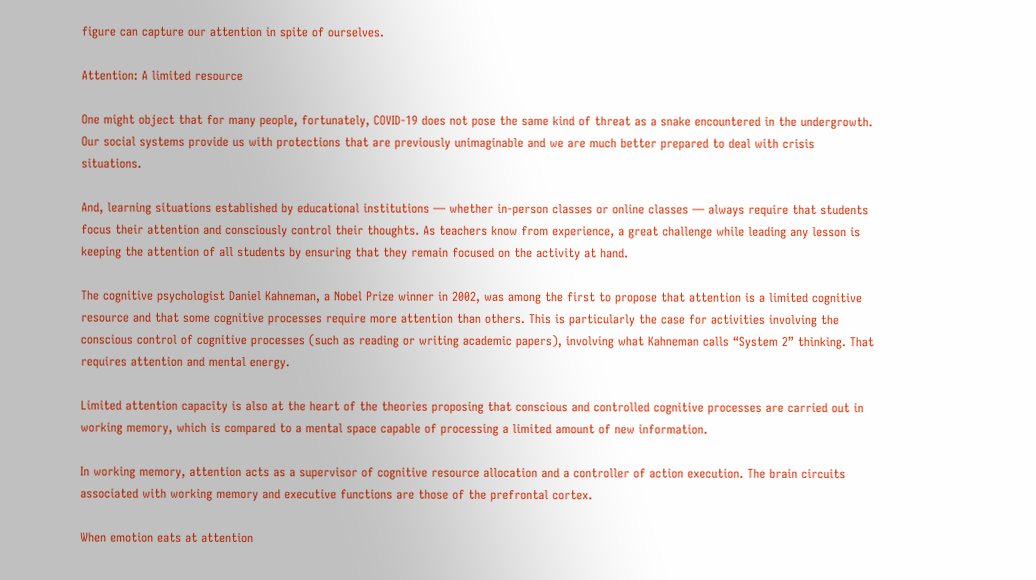figure can capture our attention in spite of ourselves.

Attention: A limited resource

One might object that for many people, fortunately, COVID-19 does not pose the same kind of threat as a snake encountered in the undergrowth. Our social systems provide us with protections that are previously unimaginable and we are much better prepared to deal with crisis situations.

And, learning situations established by educational institutions — whether in-person classes or online classes — always require that students focus their attention and consciously control their thoughts. As teachers know from experience, a great challenge while leading any lesson is keeping the attention of all students by ensuring that they remain focused on the activity at hand.

The cognitive psychologist Daniel Kahneman, a Nobel Prize winner in 2002, was among the first to propose that attention is a limited cognitive resource and that some cognitive processes require more attention than others. This is particularly the case for activities involving the conscious control of cognitive processes (such as reading or writing academic papers), involving what Kahneman calls “System 2” thinking. That requires attention and mental energy.

Limited attention capacity is also at the heart of the theories proposing that conscious and controlled cognitive processes are carried out in working memory, which is compared to a mental space capable of processing a limited amount of new information.

In working memory, attention acts as a supervisor of cognitive resource allocation and a controller of action execution. The brain circuits associated with working memory and executive functions are those of the prefrontal cortex.

When emotion eats at attention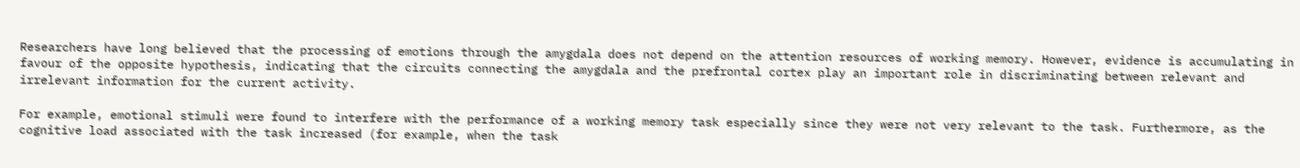Researchers have long believed that the processing of emotions through the amygdala does not depend on the attention resources of working memory. However, evidence is accumulating in favour of the opposite hypothesis, indicating that the circuits connecting the amygdala and the prefrontal cortex play an important role in discriminating between relevant and irrelevant information for the current activity.

For example, emotional stimuli were found to interfere with the performance of a working memory task especially since they were not very relevant to the task. Furthermore, as the cognitive load associated with the task increased (for example, when the task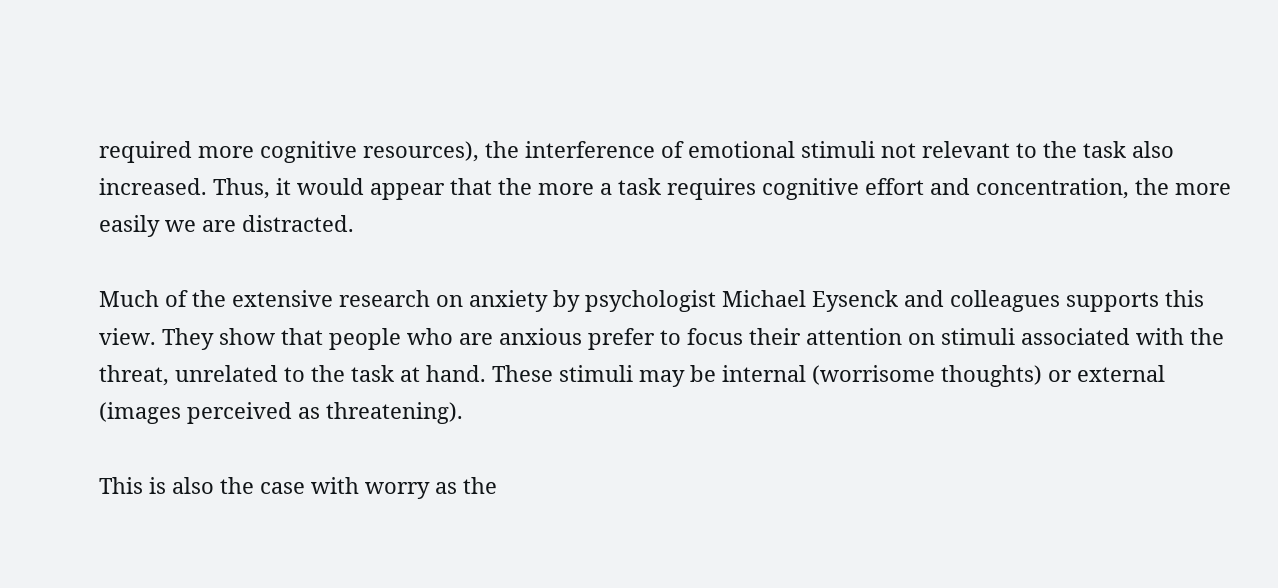required more cognitive resources), the interference of emotional stimuli not relevant to the task also increased. Thus, it would appear that the more a task requires cognitive effort and concentration, the more easily we are distracted.

Much of the extensive research on anxiety by psychologist Michael Eysenck and colleagues supports this view. They show that people who are anxious prefer to focus their attention on stimuli associated with the threat, unrelated to the task at hand. These stimuli may be internal (worrisome thoughts) or external (images perceived as threatening).

This is also the case with worry as the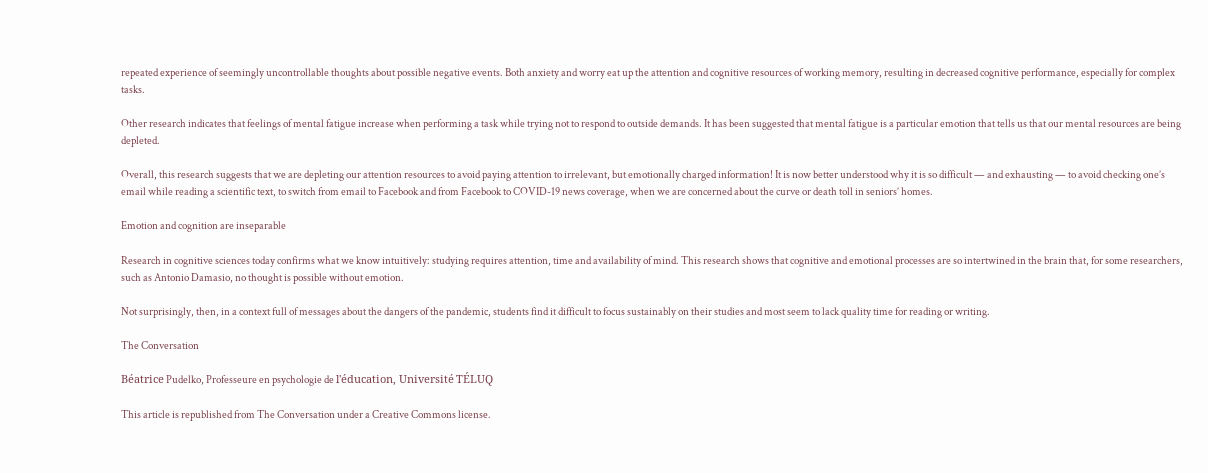repeated experience of seemingly uncontrollable thoughts about possible negative events. Both anxiety and worry eat up the attention and cognitive resources of working memory, resulting in decreased cognitive performance, especially for complex tasks.

Other research indicates that feelings of mental fatigue increase when performing a task while trying not to respond to outside demands. It has been suggested that mental fatigue is a particular emotion that tells us that our mental resources are being depleted.

Overall, this research suggests that we are depleting our attention resources to avoid paying attention to irrelevant, but emotionally charged information! It is now better understood why it is so difficult — and exhausting — to avoid checking one’s email while reading a scientific text, to switch from email to Facebook and from Facebook to COVID-19 news coverage, when we are concerned about the curve or death toll in seniors’ homes.

Emotion and cognition are inseparable

Research in cognitive sciences today confirms what we know intuitively: studying requires attention, time and availability of mind. This research shows that cognitive and emotional processes are so intertwined in the brain that, for some researchers, such as Antonio Damasio, no thought is possible without emotion.

Not surprisingly, then, in a context full of messages about the dangers of the pandemic, students find it difficult to focus sustainably on their studies and most seem to lack quality time for reading or writing.

The Conversation

Béatrice Pudelko, Professeure en psychologie de l'éducation, Université TÉLUQ

This article is republished from The Conversation under a Creative Commons license.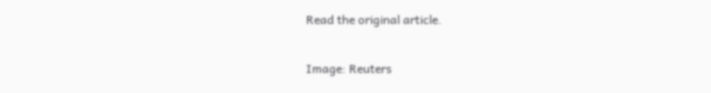Read the original article.

Image: Reuters